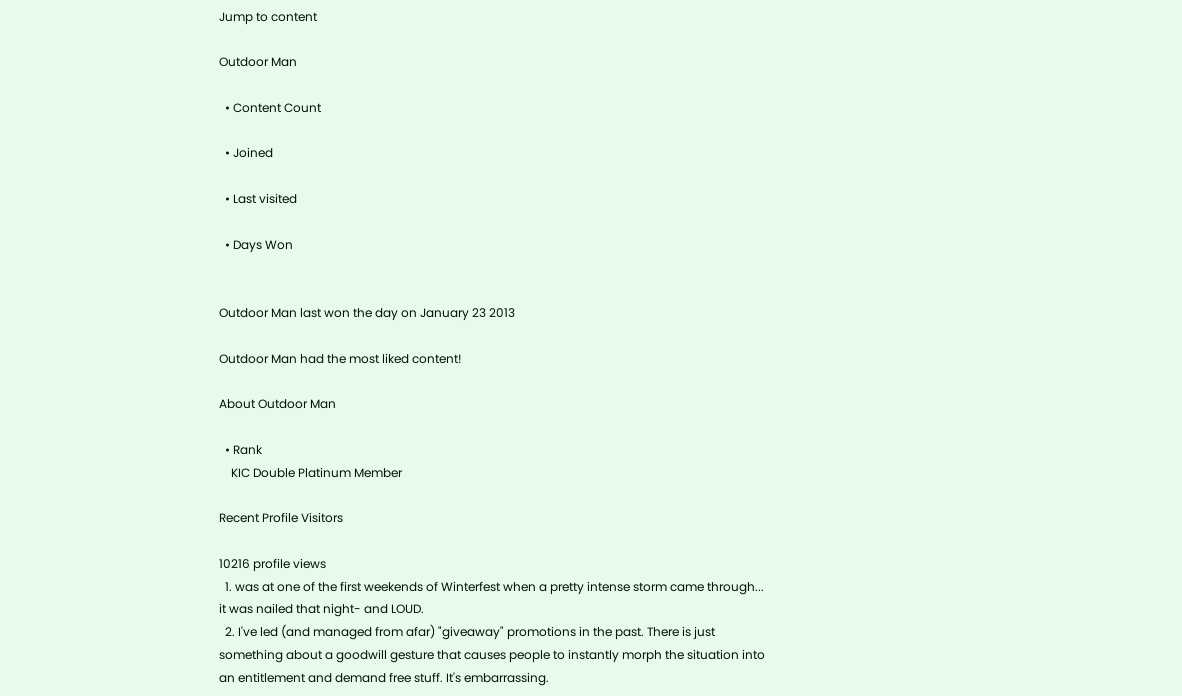Jump to content

Outdoor Man

  • Content Count

  • Joined

  • Last visited

  • Days Won


Outdoor Man last won the day on January 23 2013

Outdoor Man had the most liked content!

About Outdoor Man

  • Rank
    KIC Double Platinum Member

Recent Profile Visitors

10216 profile views
  1. was at one of the first weekends of Winterfest when a pretty intense storm came through... it was nailed that night- and LOUD.
  2. I've led (and managed from afar) "giveaway" promotions in the past. There is just something about a goodwill gesture that causes people to instantly morph the situation into an entitlement and demand free stuff. It's embarrassing.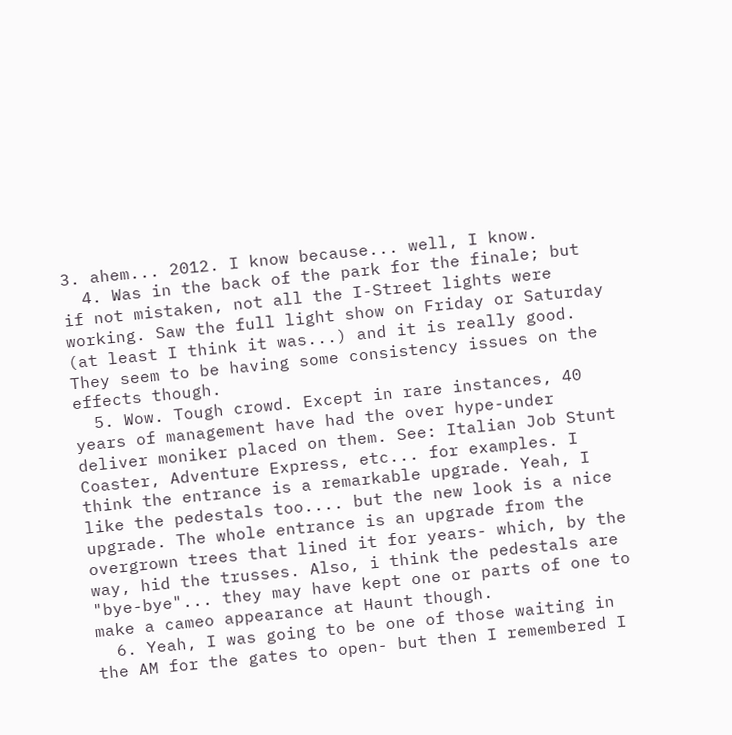3. ahem... 2012. I know because... well, I know.
  4. Was in the back of the park for the finale; but if not mistaken, not all the I-Street lights were working. Saw the full light show on Friday or Saturday (at least I think it was...) and it is really good. They seem to be having some consistency issues on the effects though.
  5. Wow. Tough crowd. Except in rare instances, 40 years of management have had the over hype-under deliver moniker placed on them. See: Italian Job Stunt Coaster, Adventure Express, etc... for examples. I think the entrance is a remarkable upgrade. Yeah, I like the pedestals too.... but the new look is a nice upgrade. The whole entrance is an upgrade from the overgrown trees that lined it for years- which, by the way, hid the trusses. Also, i think the pedestals are "bye-bye"... they may have kept one or parts of one to make a cameo appearance at Haunt though.
  6. Yeah, I was going to be one of those waiting in the AM for the gates to open- but then I remembered I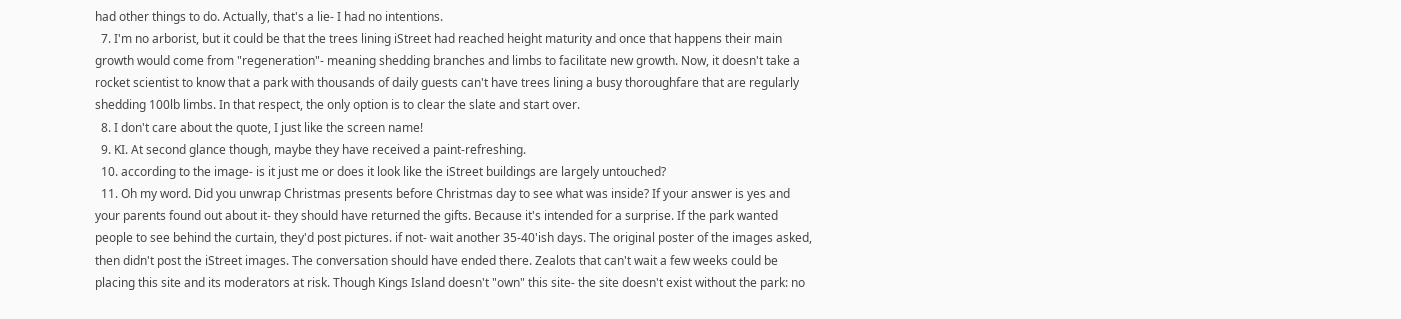had other things to do. Actually, that's a lie- I had no intentions.
  7. I'm no arborist, but it could be that the trees lining iStreet had reached height maturity and once that happens their main growth would come from "regeneration"- meaning shedding branches and limbs to facilitate new growth. Now, it doesn't take a rocket scientist to know that a park with thousands of daily guests can't have trees lining a busy thoroughfare that are regularly shedding 100lb limbs. In that respect, the only option is to clear the slate and start over.
  8. I don't care about the quote, I just like the screen name!
  9. KI. At second glance though, maybe they have received a paint-refreshing.
  10. according to the image- is it just me or does it look like the iStreet buildings are largely untouched?
  11. Oh my word. Did you unwrap Christmas presents before Christmas day to see what was inside? If your answer is yes and your parents found out about it- they should have returned the gifts. Because it's intended for a surprise. If the park wanted people to see behind the curtain, they'd post pictures. if not- wait another 35-40'ish days. The original poster of the images asked, then didn't post the iStreet images. The conversation should have ended there. Zealots that can't wait a few weeks could be placing this site and its moderators at risk. Though Kings Island doesn't "own" this site- the site doesn't exist without the park: no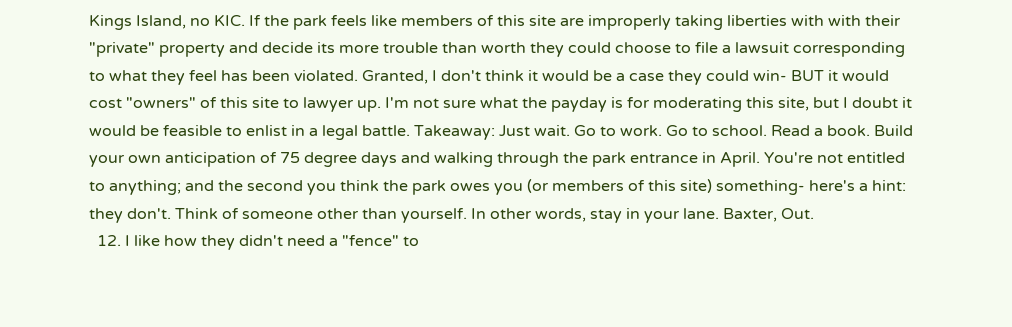Kings Island, no KIC. If the park feels like members of this site are improperly taking liberties with with their "private" property and decide its more trouble than worth they could choose to file a lawsuit corresponding to what they feel has been violated. Granted, I don't think it would be a case they could win- BUT it would cost "owners" of this site to lawyer up. I'm not sure what the payday is for moderating this site, but I doubt it would be feasible to enlist in a legal battle. Takeaway: Just wait. Go to work. Go to school. Read a book. Build your own anticipation of 75 degree days and walking through the park entrance in April. You're not entitled to anything; and the second you think the park owes you (or members of this site) something- here's a hint: they don't. Think of someone other than yourself. In other words, stay in your lane. Baxter, Out.
  12. I like how they didn't need a "fence" to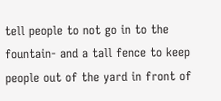tell people to not go in to the fountain- and a tall fence to keep people out of the yard in front of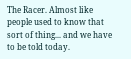The Racer. Almost like people used to know that sort of thing... and we have to be told today.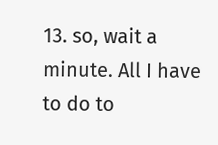13. so, wait a minute. All I have to do to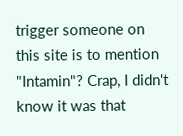trigger someone on this site is to mention "Intamin"? Crap, I didn't know it was that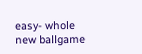easy- whole new ballgame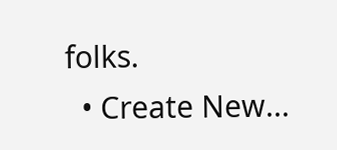folks.
  • Create New...